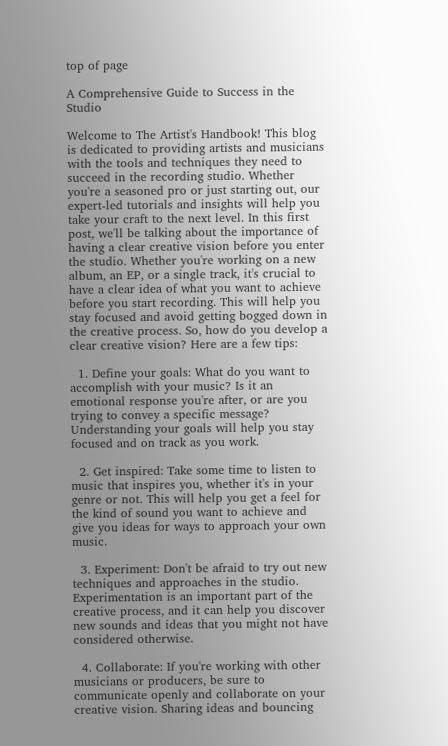top of page

A Comprehensive Guide to Success in the Studio

Welcome to The Artist's Handbook! This blog is dedicated to providing artists and musicians with the tools and techniques they need to succeed in the recording studio. Whether you're a seasoned pro or just starting out, our expert-led tutorials and insights will help you take your craft to the next level. In this first post, we'll be talking about the importance of having a clear creative vision before you enter the studio. Whether you're working on a new album, an EP, or a single track, it's crucial to have a clear idea of what you want to achieve before you start recording. This will help you stay focused and avoid getting bogged down in the creative process. So, how do you develop a clear creative vision? Here are a few tips:

  1. Define your goals: What do you want to accomplish with your music? Is it an emotional response you're after, or are you trying to convey a specific message? Understanding your goals will help you stay focused and on track as you work.

  2. Get inspired: Take some time to listen to music that inspires you, whether it's in your genre or not. This will help you get a feel for the kind of sound you want to achieve and give you ideas for ways to approach your own music.

  3. Experiment: Don't be afraid to try out new techniques and approaches in the studio. Experimentation is an important part of the creative process, and it can help you discover new sounds and ideas that you might not have considered otherwise.

  4. Collaborate: If you're working with other musicians or producers, be sure to communicate openly and collaborate on your creative vision. Sharing ideas and bouncing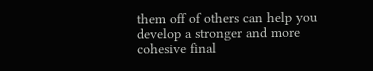them off of others can help you develop a stronger and more cohesive final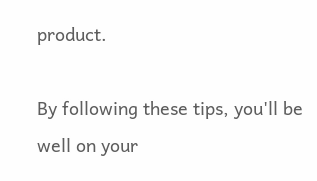product.

By following these tips, you'll be well on your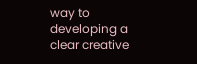way to developing a clear creative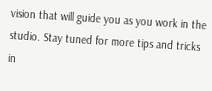vision that will guide you as you work in the studio. Stay tuned for more tips and tricks in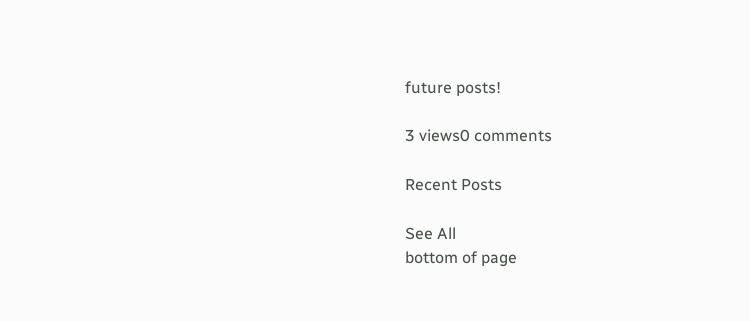future posts!

3 views0 comments

Recent Posts

See All
bottom of page